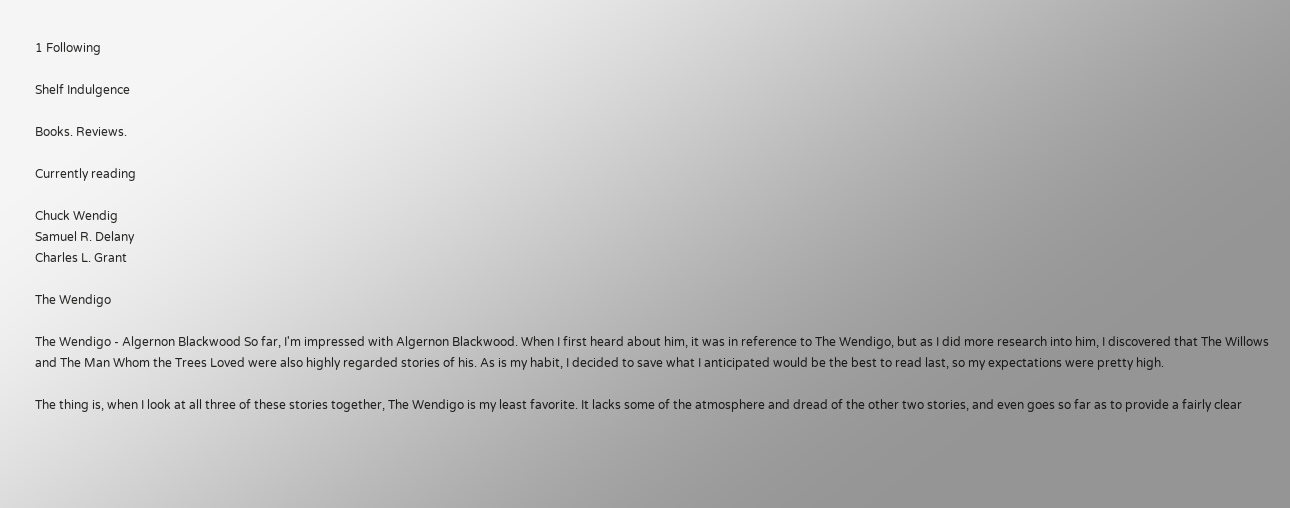1 Following

Shelf Indulgence

Books. Reviews.

Currently reading

Chuck Wendig
Samuel R. Delany
Charles L. Grant

The Wendigo

The Wendigo - Algernon Blackwood So far, I'm impressed with Algernon Blackwood. When I first heard about him, it was in reference to The Wendigo, but as I did more research into him, I discovered that The Willows and The Man Whom the Trees Loved were also highly regarded stories of his. As is my habit, I decided to save what I anticipated would be the best to read last, so my expectations were pretty high.

The thing is, when I look at all three of these stories together, The Wendigo is my least favorite. It lacks some of the atmosphere and dread of the other two stories, and even goes so far as to provide a fairly clear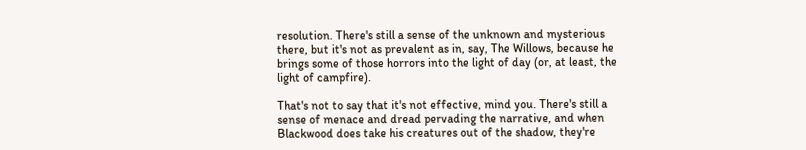resolution. There's still a sense of the unknown and mysterious there, but it's not as prevalent as in, say, The Willows, because he brings some of those horrors into the light of day (or, at least, the light of campfire).

That's not to say that it's not effective, mind you. There's still a sense of menace and dread pervading the narrative, and when Blackwood does take his creatures out of the shadow, they're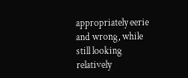appropriately eerie and wrong, while still looking relatively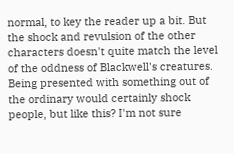normal, to key the reader up a bit. But the shock and revulsion of the other characters doesn't quite match the level of the oddness of Blackwell's creatures. Being presented with something out of the ordinary would certainly shock people, but like this? I'm not sure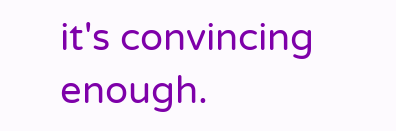it's convincing enough.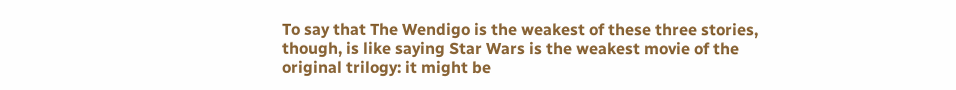To say that The Wendigo is the weakest of these three stories, though, is like saying Star Wars is the weakest movie of the original trilogy: it might be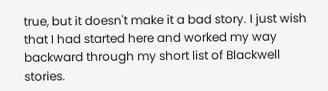true, but it doesn't make it a bad story. I just wish that I had started here and worked my way backward through my short list of Blackwell stories.